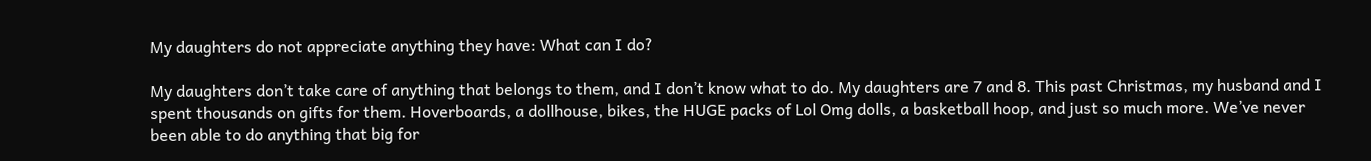My daughters do not appreciate anything they have: What can I do?

My daughters don’t take care of anything that belongs to them, and I don’t know what to do. My daughters are 7 and 8. This past Christmas, my husband and I spent thousands on gifts for them. Hoverboards, a dollhouse, bikes, the HUGE packs of Lol Omg dolls, a basketball hoop, and just so much more. We’ve never been able to do anything that big for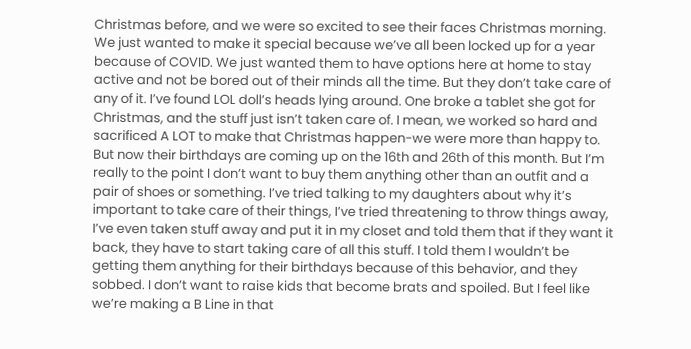Christmas before, and we were so excited to see their faces Christmas morning. We just wanted to make it special because we’ve all been locked up for a year because of COVID. We just wanted them to have options here at home to stay active and not be bored out of their minds all the time. But they don’t take care of any of it. I’ve found LOL doll’s heads lying around. One broke a tablet she got for Christmas, and the stuff just isn’t taken care of. I mean, we worked so hard and sacrificed A LOT to make that Christmas happen-we were more than happy to. But now their birthdays are coming up on the 16th and 26th of this month. But I’m really to the point I don’t want to buy them anything other than an outfit and a pair of shoes or something. I’ve tried talking to my daughters about why it’s important to take care of their things, I’ve tried threatening to throw things away, I’ve even taken stuff away and put it in my closet and told them that if they want it back, they have to start taking care of all this stuff. I told them I wouldn’t be getting them anything for their birthdays because of this behavior, and they sobbed. I don’t want to raise kids that become brats and spoiled. But I feel like we’re making a B Line in that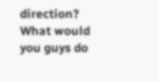direction? What would you guys do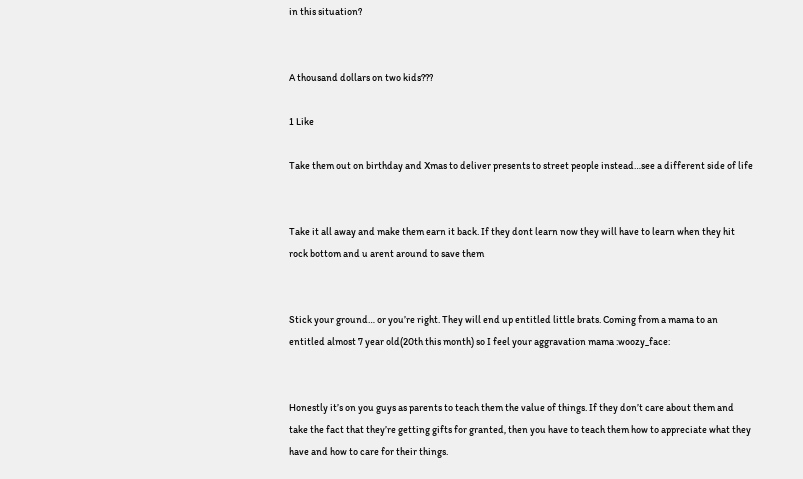in this situation?


A thousand dollars on two kids???

1 Like

Take them out on birthday and Xmas to deliver presents to street people instead…see a different side of life


Take it all away and make them earn it back. If they dont learn now they will have to learn when they hit rock bottom and u arent around to save them


Stick your ground… or you’re right. They will end up entitled little brats. Coming from a mama to an entitled almost 7 year old(20th this month) so I feel your aggravation mama :woozy_face:


Honestly it’s on you guys as parents to teach them the value of things. If they don’t care about them and take the fact that they’re getting gifts for granted, then you have to teach them how to appreciate what they have and how to care for their things.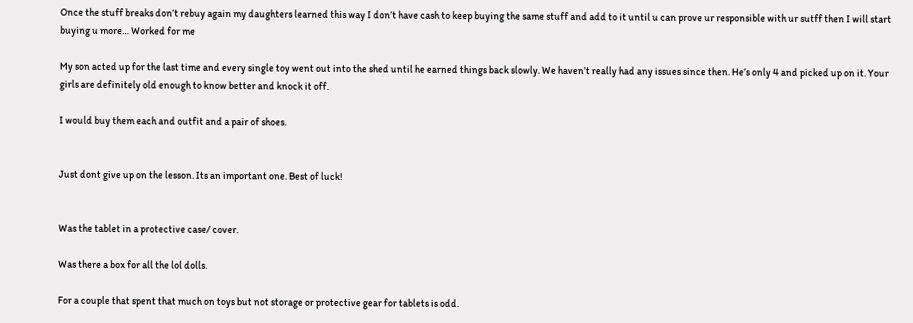Once the stuff breaks don’t rebuy again my daughters learned this way I don’t have cash to keep buying the same stuff and add to it until u can prove ur responsible with ur sutff then I will start buying u more… Worked for me

My son acted up for the last time and every single toy went out into the shed until he earned things back slowly. We haven’t really had any issues since then. He’s only 4 and picked up on it. Your girls are definitely old enough to know better and knock it off.

I would buy them each and outfit and a pair of shoes.


Just dont give up on the lesson. Its an important one. Best of luck!


Was the tablet in a protective case/ cover.

Was there a box for all the lol dolls.

For a couple that spent that much on toys but not storage or protective gear for tablets is odd.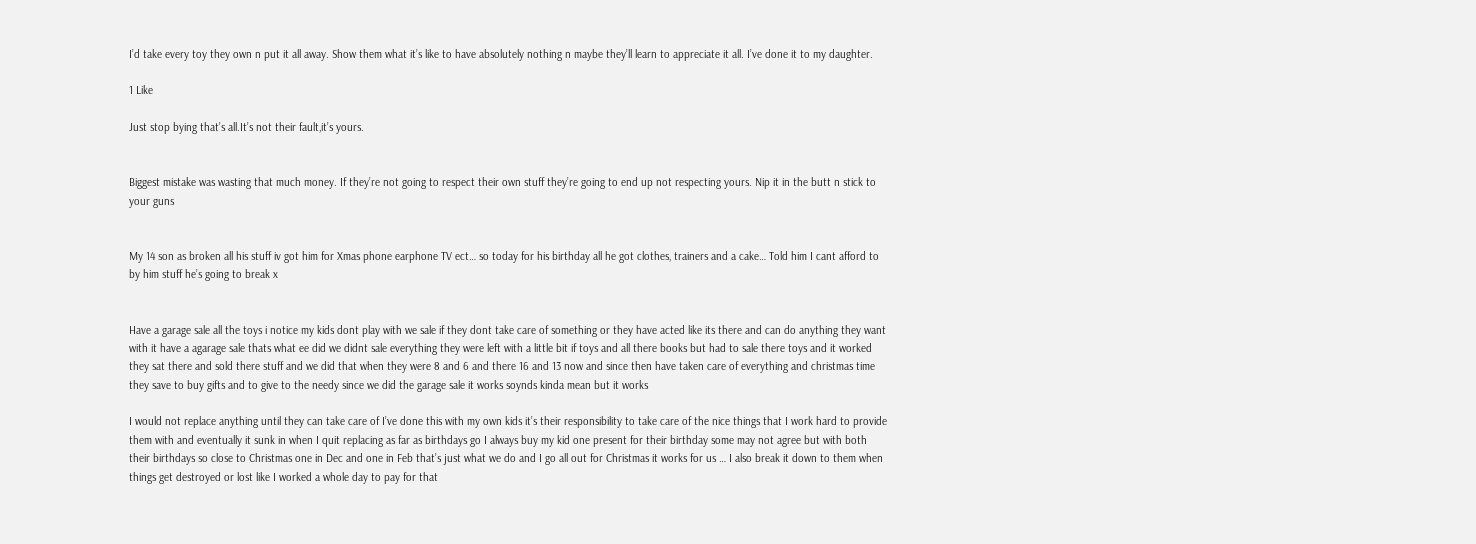I’d take every toy they own n put it all away. Show them what it’s like to have absolutely nothing n maybe they’ll learn to appreciate it all. I’ve done it to my daughter.

1 Like

Just stop bying that’s all.It’s not their fault,it’s yours.


Biggest mistake was wasting that much money. If they’re not going to respect their own stuff they’re going to end up not respecting yours. Nip it in the butt n stick to your guns


My 14 son as broken all his stuff iv got him for Xmas phone earphone TV ect… so today for his birthday all he got clothes, trainers and a cake… Told him I cant afford to by him stuff he’s going to break x


Have a garage sale all the toys i notice my kids dont play with we sale if they dont take care of something or they have acted like its there and can do anything they want with it have a agarage sale thats what ee did we didnt sale everything they were left with a little bit if toys and all there books but had to sale there toys and it worked they sat there and sold there stuff and we did that when they were 8 and 6 and there 16 and 13 now and since then have taken care of everything and christmas time they save to buy gifts and to give to the needy since we did the garage sale it works soynds kinda mean but it works

I would not replace anything until they can take care of I’ve done this with my own kids it’s their responsibility to take care of the nice things that I work hard to provide them with and eventually it sunk in when I quit replacing as far as birthdays go I always buy my kid one present for their birthday some may not agree but with both their birthdays so close to Christmas one in Dec and one in Feb that’s just what we do and I go all out for Christmas it works for us … I also break it down to them when things get destroyed or lost like I worked a whole day to pay for that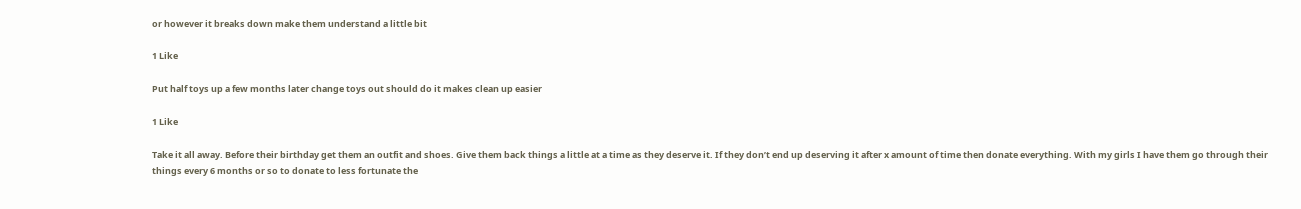or however it breaks down make them understand a little bit

1 Like

Put half toys up a few months later change toys out should do it makes clean up easier

1 Like

Take it all away. Before their birthday get them an outfit and shoes. Give them back things a little at a time as they deserve it. If they don’t end up deserving it after x amount of time then donate everything. With my girls I have them go through their things every 6 months or so to donate to less fortunate the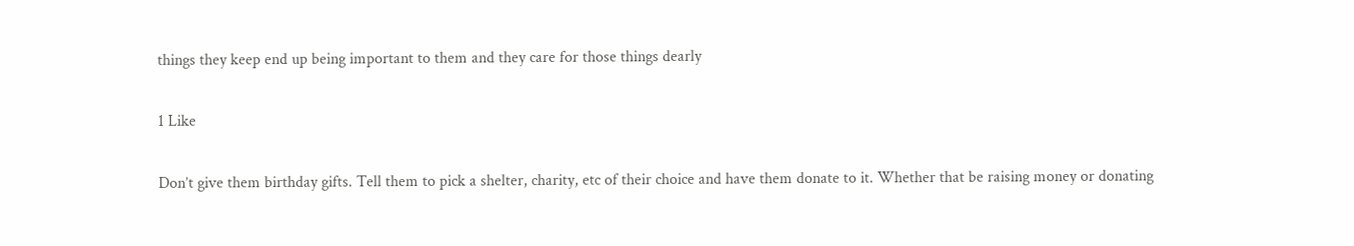things they keep end up being important to them and they care for those things dearly

1 Like

Don’t give them birthday gifts. Tell them to pick a shelter, charity, etc of their choice and have them donate to it. Whether that be raising money or donating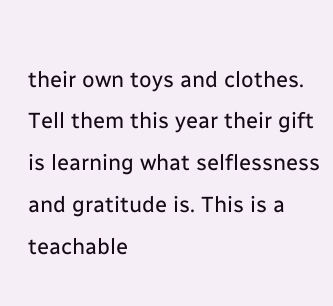their own toys and clothes. Tell them this year their gift is learning what selflessness and gratitude is. This is a teachable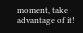moment, take advantage of it!